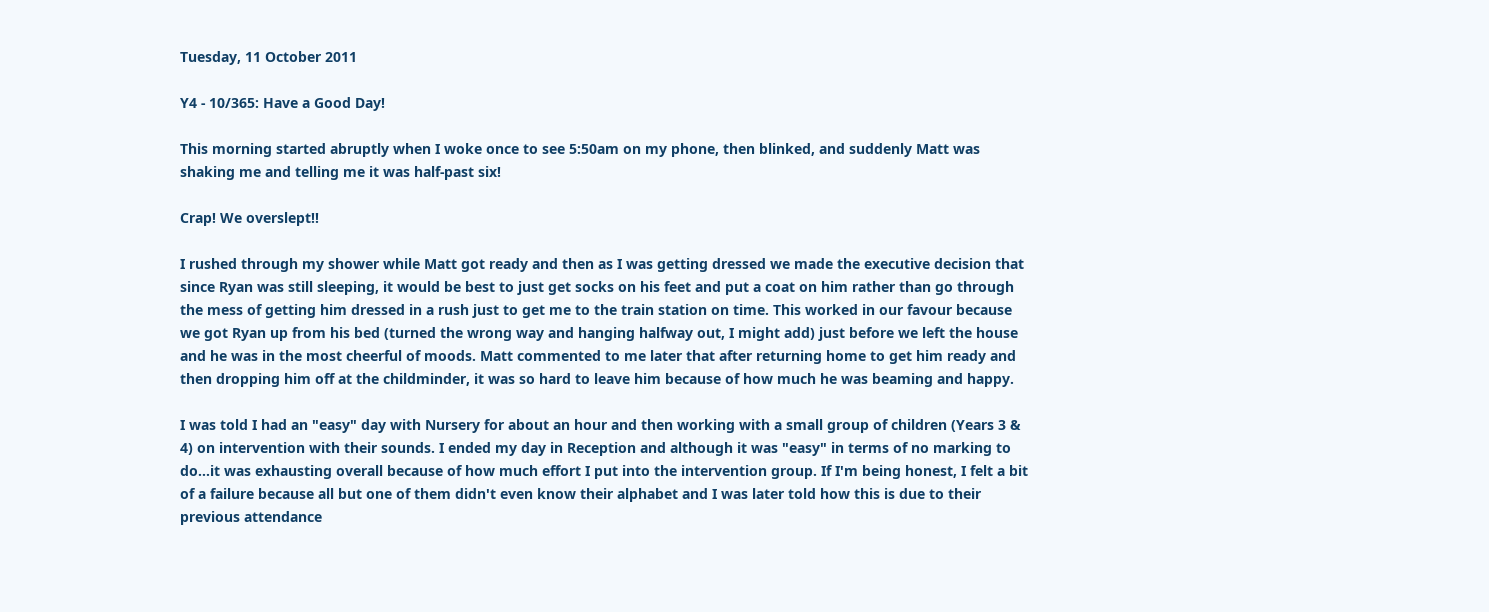Tuesday, 11 October 2011

Y4 - 10/365: Have a Good Day!

This morning started abruptly when I woke once to see 5:50am on my phone, then blinked, and suddenly Matt was shaking me and telling me it was half-past six!

Crap! We overslept!!

I rushed through my shower while Matt got ready and then as I was getting dressed we made the executive decision that since Ryan was still sleeping, it would be best to just get socks on his feet and put a coat on him rather than go through the mess of getting him dressed in a rush just to get me to the train station on time. This worked in our favour because we got Ryan up from his bed (turned the wrong way and hanging halfway out, I might add) just before we left the house and he was in the most cheerful of moods. Matt commented to me later that after returning home to get him ready and then dropping him off at the childminder, it was so hard to leave him because of how much he was beaming and happy.

I was told I had an "easy" day with Nursery for about an hour and then working with a small group of children (Years 3 & 4) on intervention with their sounds. I ended my day in Reception and although it was "easy" in terms of no marking to do...it was exhausting overall because of how much effort I put into the intervention group. If I'm being honest, I felt a bit of a failure because all but one of them didn't even know their alphabet and I was later told how this is due to their previous attendance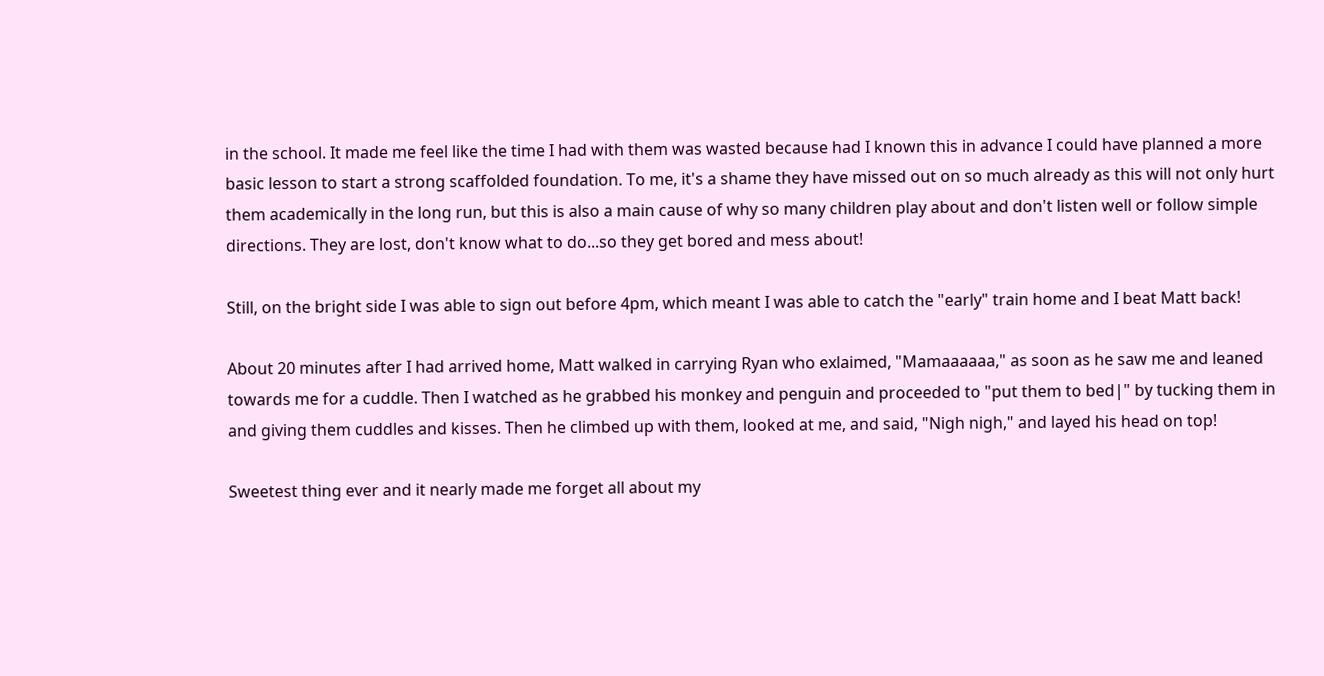in the school. It made me feel like the time I had with them was wasted because had I known this in advance I could have planned a more basic lesson to start a strong scaffolded foundation. To me, it's a shame they have missed out on so much already as this will not only hurt them academically in the long run, but this is also a main cause of why so many children play about and don't listen well or follow simple directions. They are lost, don't know what to do...so they get bored and mess about!

Still, on the bright side I was able to sign out before 4pm, which meant I was able to catch the "early" train home and I beat Matt back!

About 20 minutes after I had arrived home, Matt walked in carrying Ryan who exlaimed, "Mamaaaaaa," as soon as he saw me and leaned towards me for a cuddle. Then I watched as he grabbed his monkey and penguin and proceeded to "put them to bed|" by tucking them in and giving them cuddles and kisses. Then he climbed up with them, looked at me, and said, "Nigh nigh," and layed his head on top!

Sweetest thing ever and it nearly made me forget all about my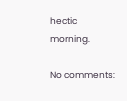hectic morning.

No comments: